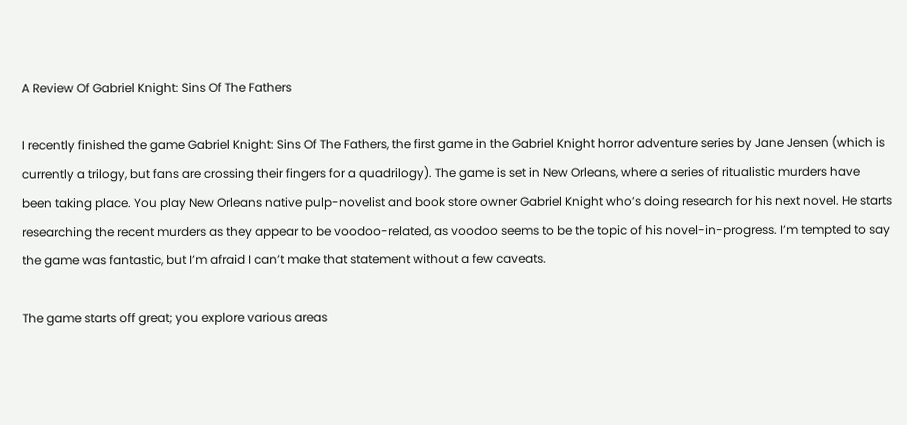A Review Of Gabriel Knight: Sins Of The Fathers

I recently finished the game Gabriel Knight: Sins Of The Fathers, the first game in the Gabriel Knight horror adventure series by Jane Jensen (which is currently a trilogy, but fans are crossing their fingers for a quadrilogy). The game is set in New Orleans, where a series of ritualistic murders have been taking place. You play New Orleans native pulp-novelist and book store owner Gabriel Knight who’s doing research for his next novel. He starts researching the recent murders as they appear to be voodoo-related, as voodoo seems to be the topic of his novel-in-progress. I’m tempted to say the game was fantastic, but I’m afraid I can’t make that statement without a few caveats.

The game starts off great; you explore various areas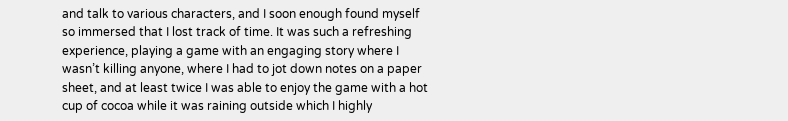and talk to various characters, and I soon enough found myself so immersed that I lost track of time. It was such a refreshing experience, playing a game with an engaging story where I wasn’t killing anyone, where I had to jot down notes on a paper sheet, and at least twice I was able to enjoy the game with a hot cup of cocoa while it was raining outside which I highly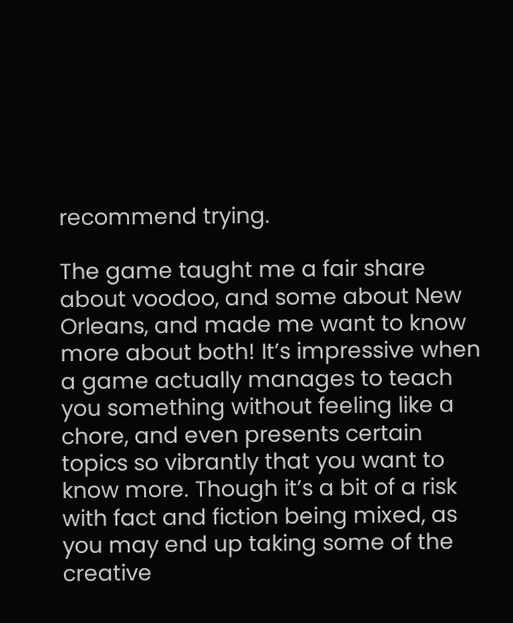recommend trying.

The game taught me a fair share about voodoo, and some about New Orleans, and made me want to know more about both! It’s impressive when a game actually manages to teach you something without feeling like a chore, and even presents certain topics so vibrantly that you want to know more. Though it’s a bit of a risk with fact and fiction being mixed, as you may end up taking some of the creative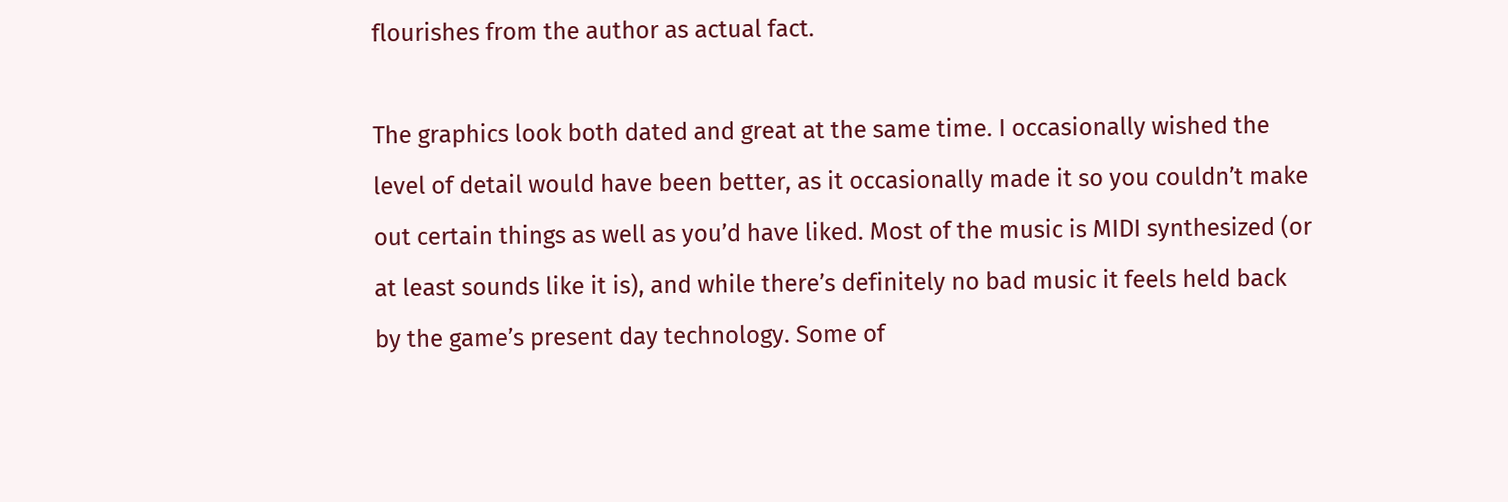flourishes from the author as actual fact.

The graphics look both dated and great at the same time. I occasionally wished the level of detail would have been better, as it occasionally made it so you couldn’t make out certain things as well as you’d have liked. Most of the music is MIDI synthesized (or at least sounds like it is), and while there’s definitely no bad music it feels held back by the game’s present day technology. Some of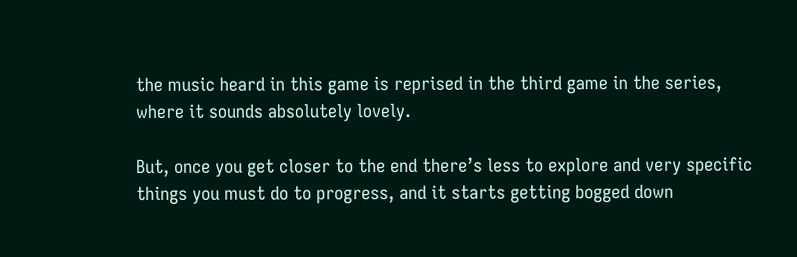the music heard in this game is reprised in the third game in the series, where it sounds absolutely lovely.

But, once you get closer to the end there’s less to explore and very specific things you must do to progress, and it starts getting bogged down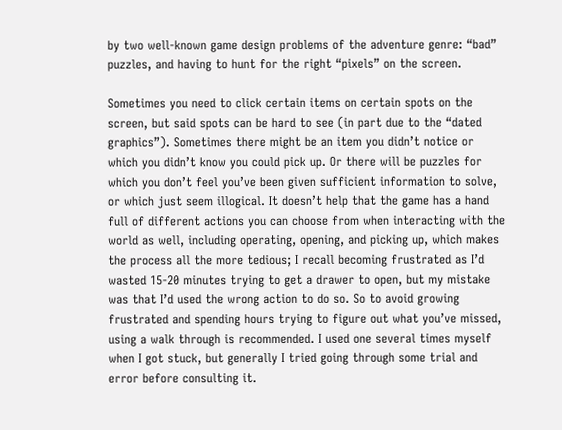by two well-known game design problems of the adventure genre: “bad” puzzles, and having to hunt for the right “pixels” on the screen.

Sometimes you need to click certain items on certain spots on the screen, but said spots can be hard to see (in part due to the “dated graphics”). Sometimes there might be an item you didn’t notice or which you didn’t know you could pick up. Or there will be puzzles for which you don’t feel you’ve been given sufficient information to solve, or which just seem illogical. It doesn’t help that the game has a hand full of different actions you can choose from when interacting with the world as well, including operating, opening, and picking up, which makes the process all the more tedious; I recall becoming frustrated as I’d wasted 15-20 minutes trying to get a drawer to open, but my mistake was that I’d used the wrong action to do so. So to avoid growing frustrated and spending hours trying to figure out what you’ve missed, using a walk through is recommended. I used one several times myself when I got stuck, but generally I tried going through some trial and error before consulting it.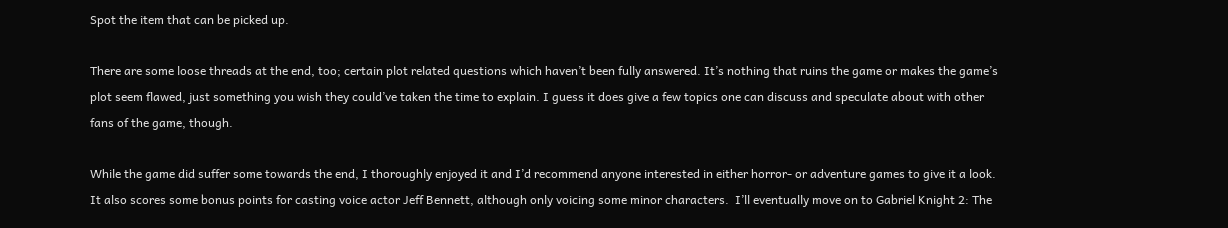Spot the item that can be picked up.

There are some loose threads at the end, too; certain plot related questions which haven’t been fully answered. It’s nothing that ruins the game or makes the game’s plot seem flawed, just something you wish they could’ve taken the time to explain. I guess it does give a few topics one can discuss and speculate about with other fans of the game, though.

While the game did suffer some towards the end, I thoroughly enjoyed it and I’d recommend anyone interested in either horror- or adventure games to give it a look. It also scores some bonus points for casting voice actor Jeff Bennett, although only voicing some minor characters.  I’ll eventually move on to Gabriel Knight 2: The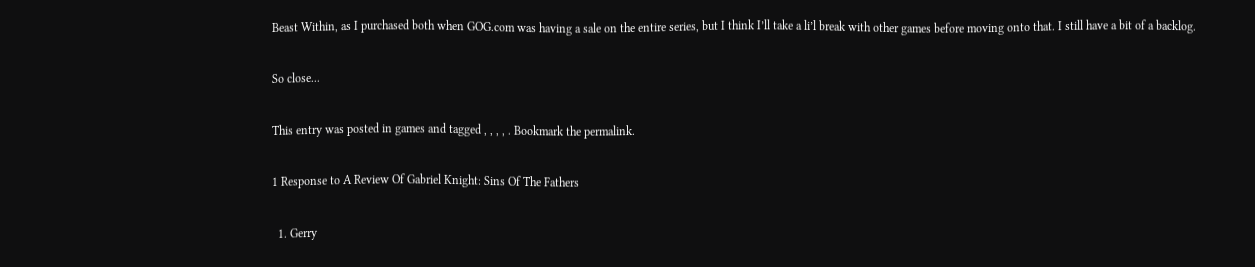Beast Within, as I purchased both when GOG.com was having a sale on the entire series, but I think I’ll take a li’l break with other games before moving onto that. I still have a bit of a backlog.

So close...

This entry was posted in games and tagged , , , , . Bookmark the permalink.

1 Response to A Review Of Gabriel Knight: Sins Of The Fathers

  1. Gerry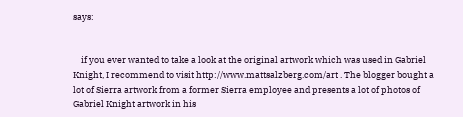says:


    if you ever wanted to take a look at the original artwork which was used in Gabriel Knight, I recommend to visit http://www.mattsalzberg.com/art . The blogger bought a lot of Sierra artwork from a former Sierra employee and presents a lot of photos of Gabriel Knight artwork in his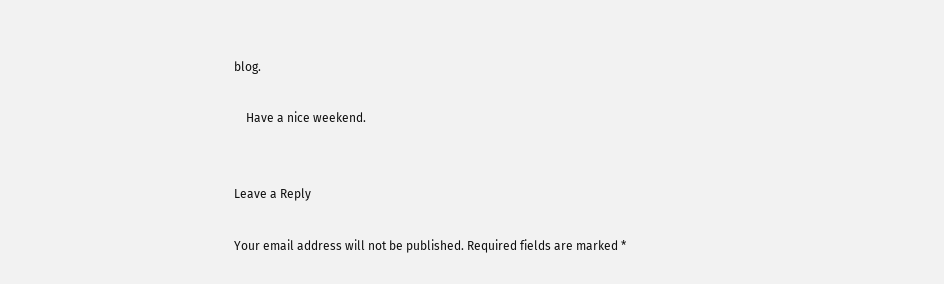blog.

    Have a nice weekend.


Leave a Reply

Your email address will not be published. Required fields are marked *